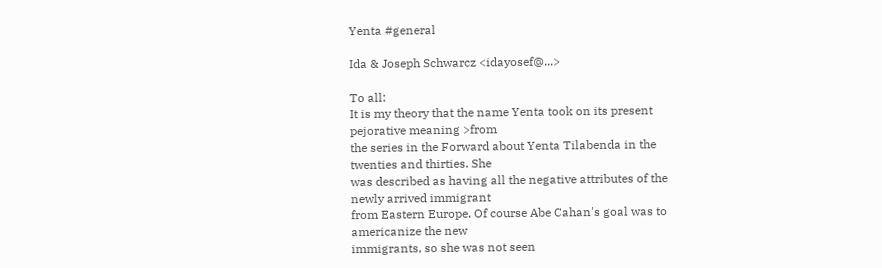Yenta #general

Ida & Joseph Schwarcz <idayosef@...>

To all:
It is my theory that the name Yenta took on its present pejorative meaning >from
the series in the Forward about Yenta Tilabenda in the twenties and thirties. She
was described as having all the negative attributes of the newly arrived immigrant
from Eastern Europe. Of course Abe Cahan's goal was to americanize the new
immigrants, so she was not seen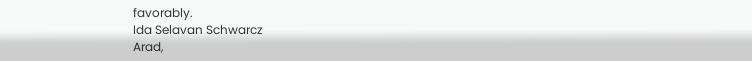favorably.
Ida Selavan Schwarcz
Arad,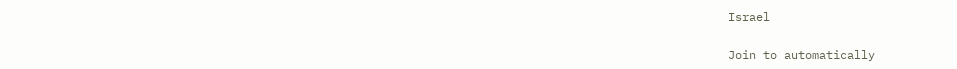Israel

Join to automatically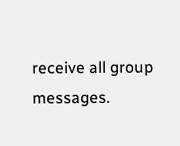receive all group messages.